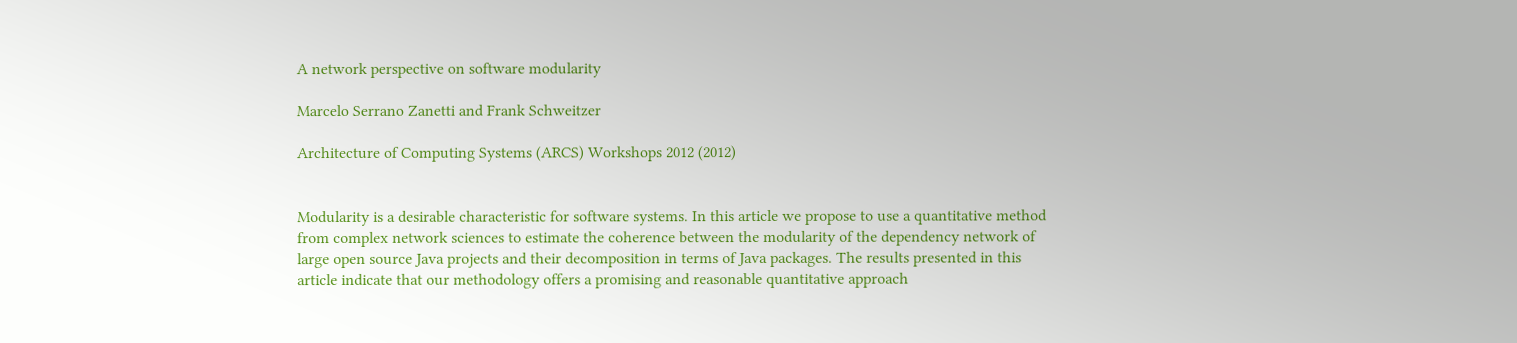A network perspective on software modularity

Marcelo Serrano Zanetti and Frank Schweitzer

Architecture of Computing Systems (ARCS) Workshops 2012 (2012)


Modularity is a desirable characteristic for software systems. In this article we propose to use a quantitative method from complex network sciences to estimate the coherence between the modularity of the dependency network of large open source Java projects and their decomposition in terms of Java packages. The results presented in this article indicate that our methodology offers a promising and reasonable quantitative approach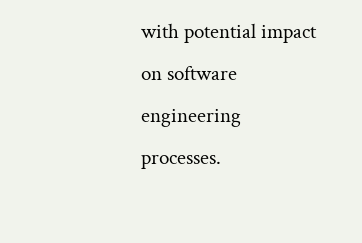with potential impact on software engineering processes.